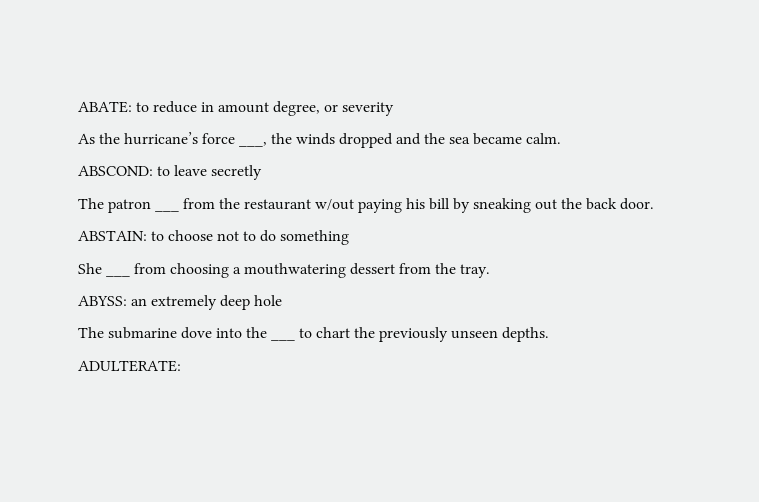ABATE: to reduce in amount degree, or severity
As the hurricane’s force ___, the winds dropped and the sea became calm.
ABSCOND: to leave secretly
The patron ___ from the restaurant w/out paying his bill by sneaking out the back door.
ABSTAIN: to choose not to do something
She ___ from choosing a mouthwatering dessert from the tray.
ABYSS: an extremely deep hole
The submarine dove into the ___ to chart the previously unseen depths.
ADULTERATE: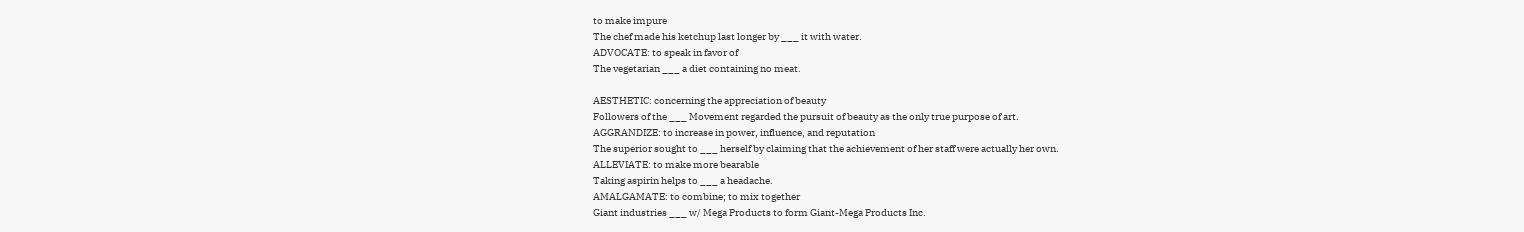to make impure
The chef made his ketchup last longer by ___ it with water.
ADVOCATE: to speak in favor of
The vegetarian ___ a diet containing no meat.

AESTHETIC: concerning the appreciation of beauty
Followers of the ___ Movement regarded the pursuit of beauty as the only true purpose of art.
AGGRANDIZE: to increase in power, influence, and reputation
The superior sought to ___ herself by claiming that the achievement of her staff were actually her own.
ALLEVIATE: to make more bearable
Taking aspirin helps to ___ a headache.
AMALGAMATE: to combine; to mix together
Giant industries ___ w/ Mega Products to form Giant-Mega Products Inc.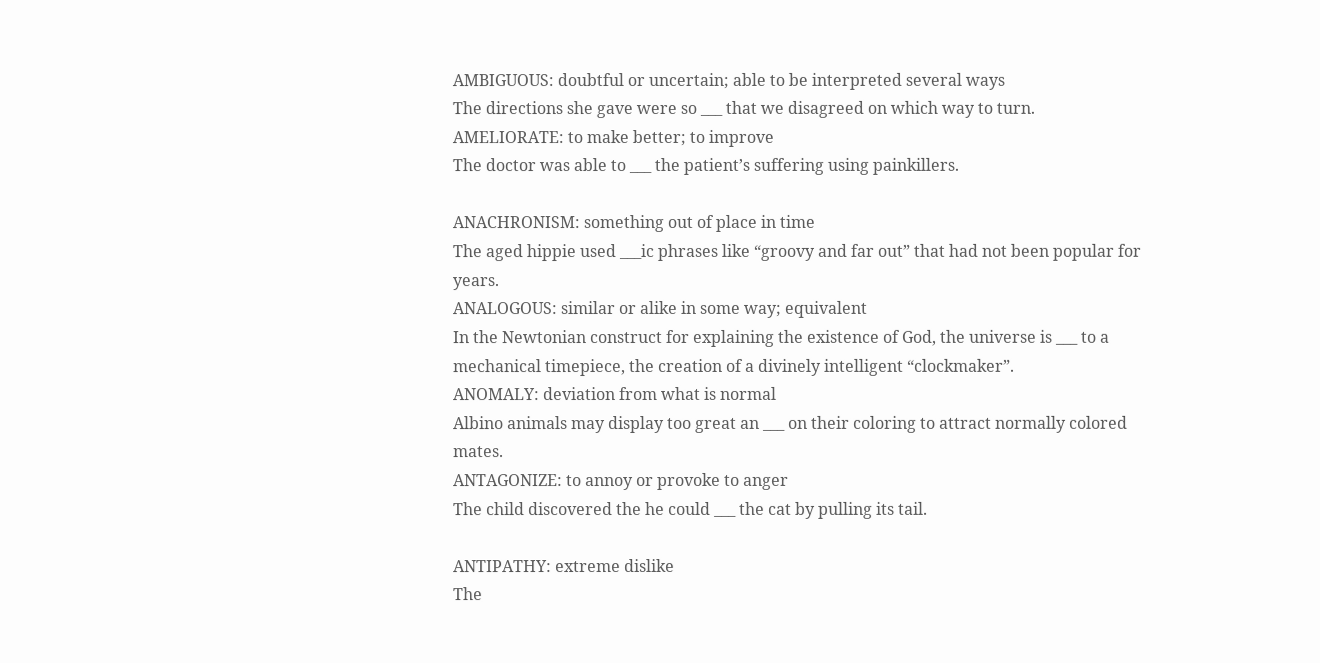AMBIGUOUS: doubtful or uncertain; able to be interpreted several ways
The directions she gave were so ___ that we disagreed on which way to turn.
AMELIORATE: to make better; to improve
The doctor was able to ___ the patient’s suffering using painkillers.

ANACHRONISM: something out of place in time
The aged hippie used ___ic phrases like “groovy and far out” that had not been popular for years.
ANALOGOUS: similar or alike in some way; equivalent
In the Newtonian construct for explaining the existence of God, the universe is ___ to a mechanical timepiece, the creation of a divinely intelligent “clockmaker”.
ANOMALY: deviation from what is normal
Albino animals may display too great an ___ on their coloring to attract normally colored mates.
ANTAGONIZE: to annoy or provoke to anger
The child discovered the he could ___ the cat by pulling its tail.

ANTIPATHY: extreme dislike
The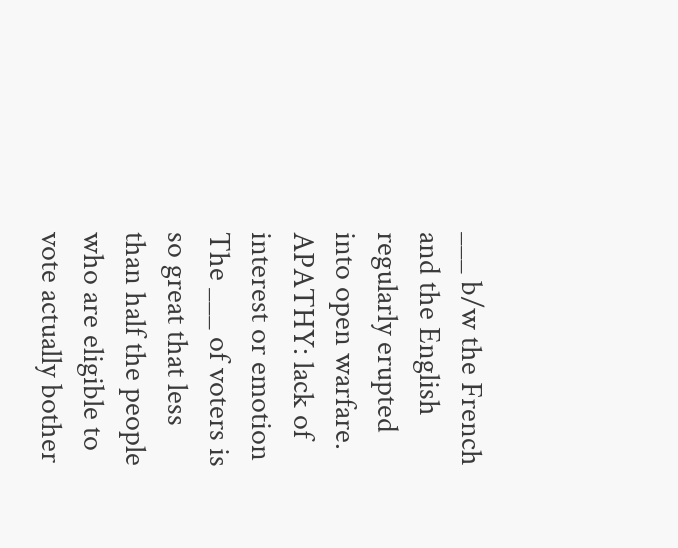___ b/w the French and the English regularly erupted into open warfare.
APATHY: lack of interest or emotion
The ___ of voters is so great that less than half the people who are eligible to vote actually bother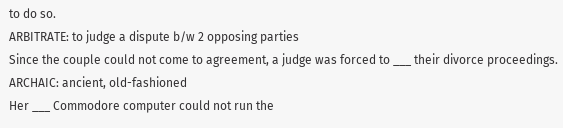to do so.
ARBITRATE: to judge a dispute b/w 2 opposing parties
Since the couple could not come to agreement, a judge was forced to ___ their divorce proceedings.
ARCHAIC: ancient, old-fashioned
Her ___ Commodore computer could not run the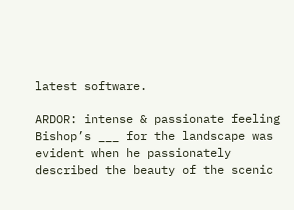latest software.

ARDOR: intense & passionate feeling
Bishop’s ___ for the landscape was evident when he passionately described the beauty of the scenic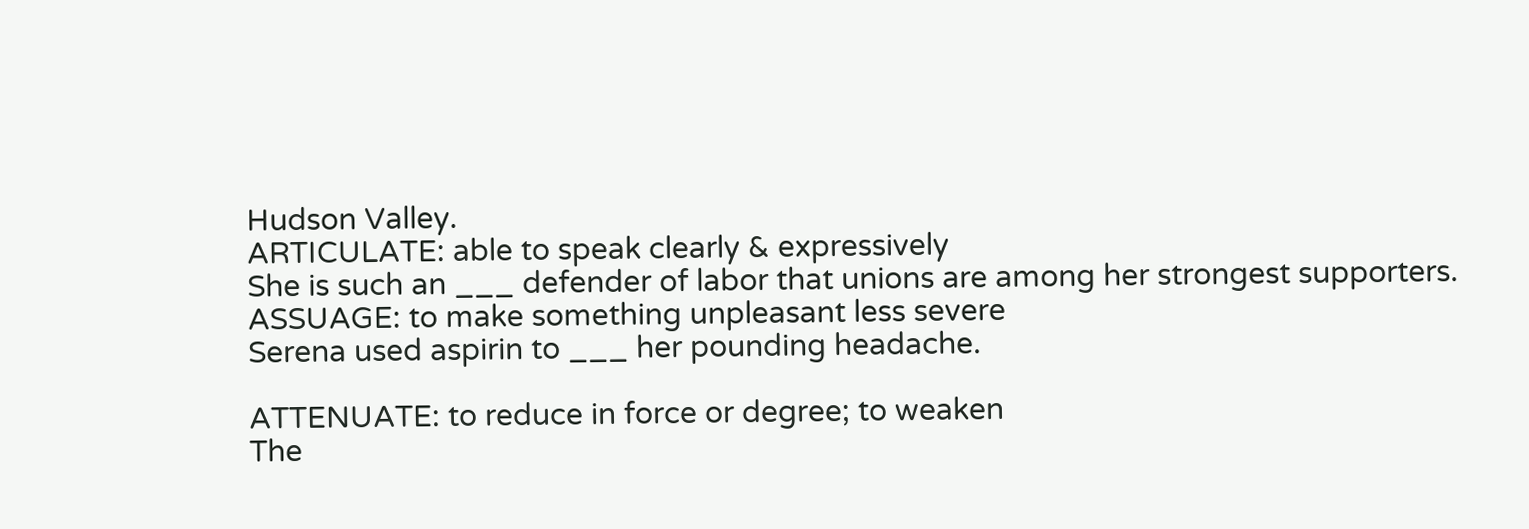Hudson Valley.
ARTICULATE: able to speak clearly & expressively
She is such an ___ defender of labor that unions are among her strongest supporters.
ASSUAGE: to make something unpleasant less severe
Serena used aspirin to ___ her pounding headache.

ATTENUATE: to reduce in force or degree; to weaken
The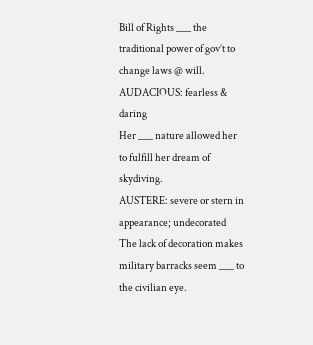Bill of Rights ___ the traditional power of gov’t to change laws @ will.
AUDACIOUS: fearless & daring
Her ___ nature allowed her to fulfill her dream of skydiving.
AUSTERE: severe or stern in appearance; undecorated
The lack of decoration makes military barracks seem ___ to the civilian eye.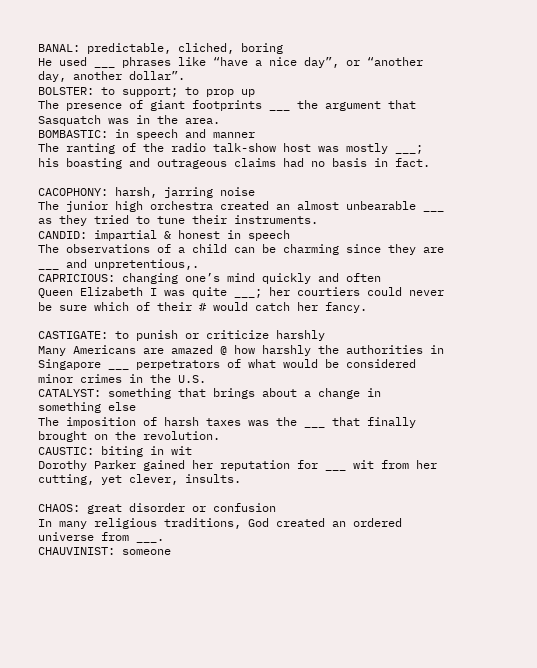BANAL: predictable, cliched, boring
He used ___ phrases like “have a nice day”, or “another day, another dollar”.
BOLSTER: to support; to prop up
The presence of giant footprints ___ the argument that Sasquatch was in the area.
BOMBASTIC: in speech and manner
The ranting of the radio talk-show host was mostly ___; his boasting and outrageous claims had no basis in fact.

CACOPHONY: harsh, jarring noise
The junior high orchestra created an almost unbearable ___ as they tried to tune their instruments.
CANDID: impartial & honest in speech
The observations of a child can be charming since they are ___ and unpretentious,.
CAPRICIOUS: changing one’s mind quickly and often
Queen Elizabeth I was quite ___; her courtiers could never be sure which of their # would catch her fancy.

CASTIGATE: to punish or criticize harshly
Many Americans are amazed @ how harshly the authorities in Singapore ___ perpetrators of what would be considered minor crimes in the U.S.
CATALYST: something that brings about a change in something else
The imposition of harsh taxes was the ___ that finally brought on the revolution.
CAUSTIC: biting in wit
Dorothy Parker gained her reputation for ___ wit from her cutting, yet clever, insults.

CHAOS: great disorder or confusion
In many religious traditions, God created an ordered universe from ___.
CHAUVINIST: someone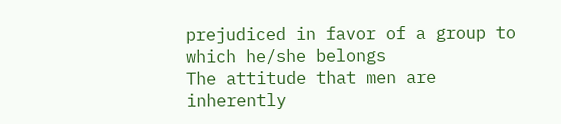prejudiced in favor of a group to which he/she belongs
The attitude that men are inherently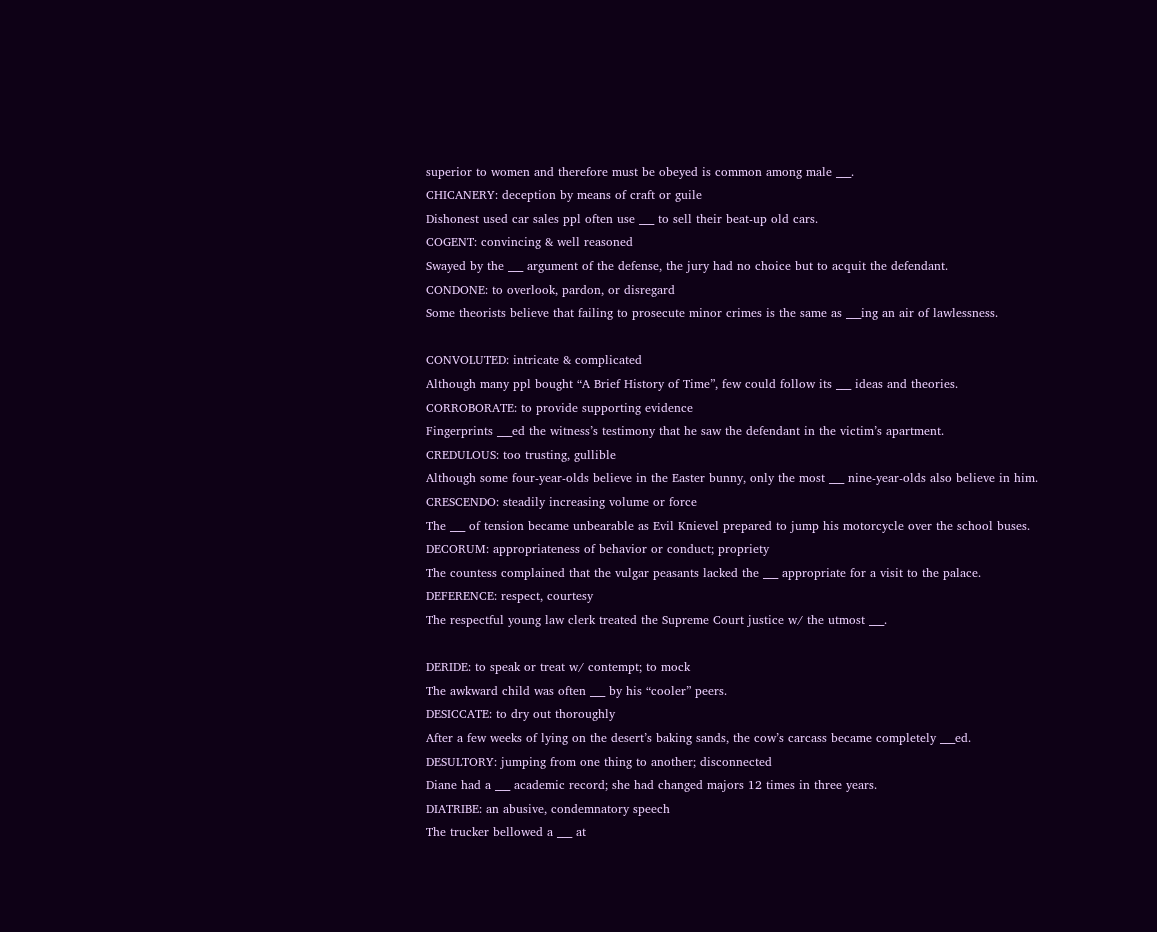superior to women and therefore must be obeyed is common among male ___.
CHICANERY: deception by means of craft or guile
Dishonest used car sales ppl often use ___ to sell their beat-up old cars.
COGENT: convincing & well reasoned
Swayed by the ___ argument of the defense, the jury had no choice but to acquit the defendant.
CONDONE: to overlook, pardon, or disregard
Some theorists believe that failing to prosecute minor crimes is the same as ___ing an air of lawlessness.

CONVOLUTED: intricate & complicated
Although many ppl bought “A Brief History of Time”, few could follow its ___ ideas and theories.
CORROBORATE: to provide supporting evidence
Fingerprints ___ed the witness’s testimony that he saw the defendant in the victim’s apartment.
CREDULOUS: too trusting, gullible
Although some four-year-olds believe in the Easter bunny, only the most ___ nine-year-olds also believe in him.
CRESCENDO: steadily increasing volume or force
The ___ of tension became unbearable as Evil Knievel prepared to jump his motorcycle over the school buses.
DECORUM: appropriateness of behavior or conduct; propriety
The countess complained that the vulgar peasants lacked the ___ appropriate for a visit to the palace.
DEFERENCE: respect, courtesy
The respectful young law clerk treated the Supreme Court justice w/ the utmost ___.

DERIDE: to speak or treat w/ contempt; to mock
The awkward child was often ___ by his “cooler” peers.
DESICCATE: to dry out thoroughly
After a few weeks of lying on the desert’s baking sands, the cow’s carcass became completely ___ed.
DESULTORY: jumping from one thing to another; disconnected
Diane had a ___ academic record; she had changed majors 12 times in three years.
DIATRIBE: an abusive, condemnatory speech
The trucker bellowed a ___ at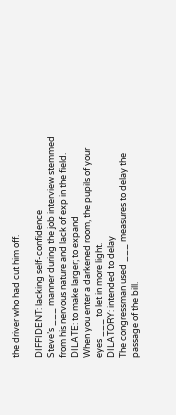the driver who had cut him off.

DIFFIDENT: lacking self-confidence
Steve’s ___ manner during the job interview stemmed from his nervous nature and lack of exp in the field.
DILATE: to make larger; to expand
When you enter a darkened room, the pupils of your eyes ___ to let in more light.
DILATORY: intended to delay
The congressman used ___ measures to delay the passage of the bill.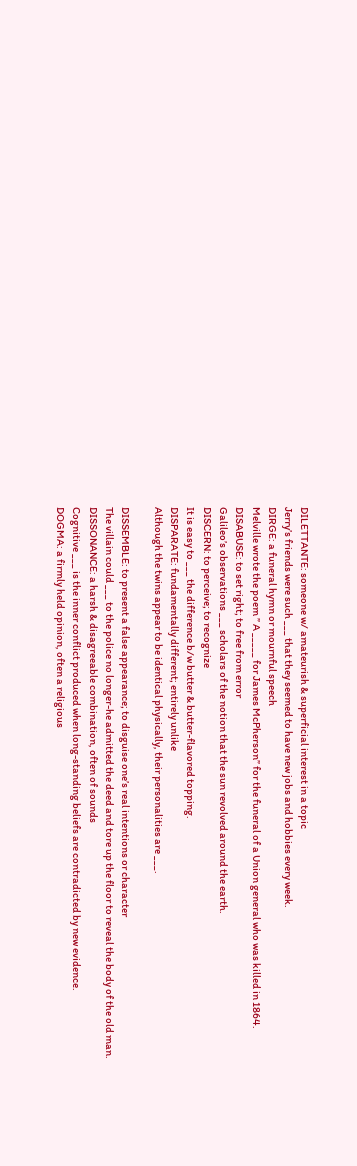DILETTANTE: someone w/ amateurish & superficial interest in a topic
Jerry’s friends were such ___ that they seemed to have new jobs and hobbies every week.
DIRGE: a funeral hymn or mournful speech
Melville wrote the poem ” A _____ for James McPherson” for the funeral of a Union general who was killed in 1864.
DISABUSE: to set right; to free from error
Galileo’s observations ___ scholars of the notion that the sun revolved around the earth.
DISCERN: to perceive; to recognize
It is easy to ___ the difference b/w butter & butter-flavored topping.
DISPARATE: fundamentally different; entirely unlike
Although the twins appear to be identical physically, their personalities are ___.

DISSEMBLE: to present a false appearance; to disguise one’s real intentions or character
The villain could ___ to the police no longer-he admitted the deed and tore up the floor to reveal the body of the old man.
DISSONANCE: a harsh & disagreeable combination, often of sounds
Cognitive ___ is the inner conflict produced when long-standing beliefs are contradicted by new evidence.
DOGMA: a firmly held opinion, often a religious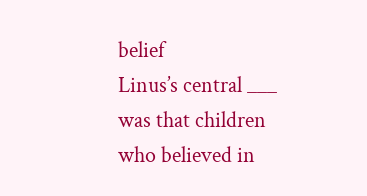belief
Linus’s central ___ was that children who believed in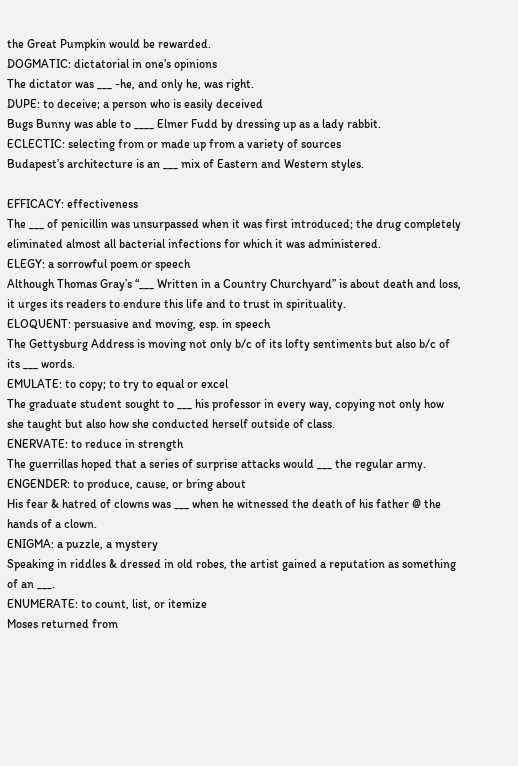the Great Pumpkin would be rewarded.
DOGMATIC: dictatorial in one’s opinions
The dictator was ___ -he, and only he, was right.
DUPE: to deceive; a person who is easily deceived
Bugs Bunny was able to ____ Elmer Fudd by dressing up as a lady rabbit.
ECLECTIC: selecting from or made up from a variety of sources
Budapest’s architecture is an ___ mix of Eastern and Western styles.

EFFICACY: effectiveness
The ___ of penicillin was unsurpassed when it was first introduced; the drug completely eliminated almost all bacterial infections for which it was administered.
ELEGY: a sorrowful poem or speech
Although Thomas Gray’s “___ Written in a Country Churchyard” is about death and loss, it urges its readers to endure this life and to trust in spirituality.
ELOQUENT: persuasive and moving, esp. in speech
The Gettysburg Address is moving not only b/c of its lofty sentiments but also b/c of its ___ words.
EMULATE: to copy; to try to equal or excel
The graduate student sought to ___ his professor in every way, copying not only how she taught but also how she conducted herself outside of class.
ENERVATE: to reduce in strength
The guerrillas hoped that a series of surprise attacks would ___ the regular army.
ENGENDER: to produce, cause, or bring about
His fear & hatred of clowns was ___ when he witnessed the death of his father @ the hands of a clown.
ENIGMA: a puzzle, a mystery
Speaking in riddles & dressed in old robes, the artist gained a reputation as something of an ___.
ENUMERATE: to count, list, or itemize
Moses returned from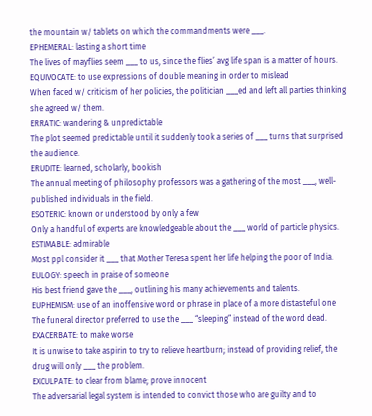the mountain w/ tablets on which the commandments were ___.
EPHEMERAL: lasting a short time
The lives of mayflies seem ___ to us, since the flies’ avg life span is a matter of hours.
EQUIVOCATE: to use expressions of double meaning in order to mislead
When faced w/ criticism of her policies, the politician ___ed and left all parties thinking she agreed w/ them.
ERRATIC: wandering & unpredictable
The plot seemed predictable until it suddenly took a series of ___ turns that surprised the audience.
ERUDITE: learned, scholarly, bookish
The annual meeting of philosophy professors was a gathering of the most ___, well-published individuals in the field.
ESOTERIC: known or understood by only a few
Only a handful of experts are knowledgeable about the ___ world of particle physics.
ESTIMABLE: admirable
Most ppl consider it ___ that Mother Teresa spent her life helping the poor of India.
EULOGY: speech in praise of someone
His best friend gave the ___, outlining his many achievements and talents.
EUPHEMISM: use of an inoffensive word or phrase in place of a more distasteful one
The funeral director preferred to use the ___ “sleeping” instead of the word dead.
EXACERBATE: to make worse
It is unwise to take aspirin to try to relieve heartburn; instead of providing relief, the drug will only ___ the problem.
EXCULPATE: to clear from blame; prove innocent
The adversarial legal system is intended to convict those who are guilty and to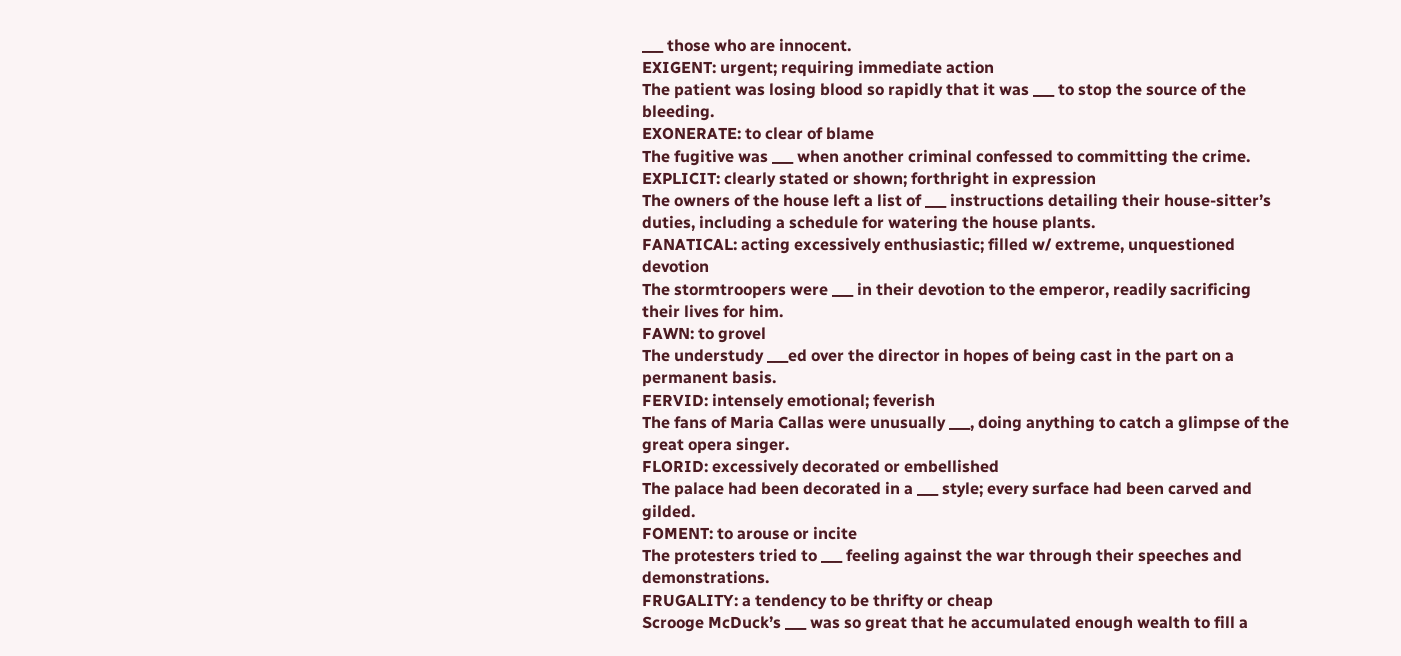___ those who are innocent.
EXIGENT: urgent; requiring immediate action
The patient was losing blood so rapidly that it was ___ to stop the source of the bleeding.
EXONERATE: to clear of blame
The fugitive was ___ when another criminal confessed to committing the crime.
EXPLICIT: clearly stated or shown; forthright in expression
The owners of the house left a list of ___ instructions detailing their house-sitter’s duties, including a schedule for watering the house plants.
FANATICAL: acting excessively enthusiastic; filled w/ extreme, unquestioned devotion
The stormtroopers were ___ in their devotion to the emperor, readily sacrificing their lives for him.
FAWN: to grovel
The understudy ___ed over the director in hopes of being cast in the part on a permanent basis.
FERVID: intensely emotional; feverish
The fans of Maria Callas were unusually ___, doing anything to catch a glimpse of the great opera singer.
FLORID: excessively decorated or embellished
The palace had been decorated in a ___ style; every surface had been carved and gilded.
FOMENT: to arouse or incite
The protesters tried to ___ feeling against the war through their speeches and demonstrations.
FRUGALITY: a tendency to be thrifty or cheap
Scrooge McDuck’s ___ was so great that he accumulated enough wealth to fill a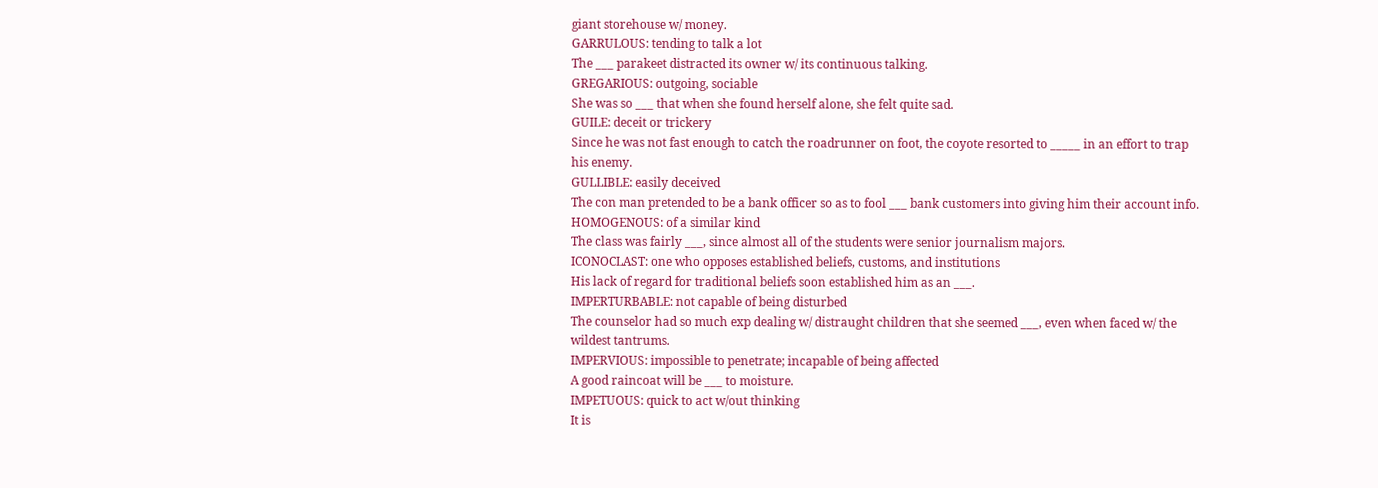giant storehouse w/ money.
GARRULOUS: tending to talk a lot
The ___ parakeet distracted its owner w/ its continuous talking.
GREGARIOUS: outgoing, sociable
She was so ___ that when she found herself alone, she felt quite sad.
GUILE: deceit or trickery
Since he was not fast enough to catch the roadrunner on foot, the coyote resorted to _____ in an effort to trap his enemy.
GULLIBLE: easily deceived
The con man pretended to be a bank officer so as to fool ___ bank customers into giving him their account info.
HOMOGENOUS: of a similar kind
The class was fairly ___, since almost all of the students were senior journalism majors.
ICONOCLAST: one who opposes established beliefs, customs, and institutions
His lack of regard for traditional beliefs soon established him as an ___.
IMPERTURBABLE: not capable of being disturbed
The counselor had so much exp dealing w/ distraught children that she seemed ___, even when faced w/ the wildest tantrums.
IMPERVIOUS: impossible to penetrate; incapable of being affected
A good raincoat will be ___ to moisture.
IMPETUOUS: quick to act w/out thinking
It is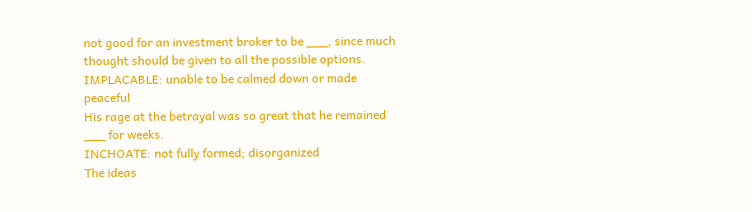not good for an investment broker to be ___, since much thought should be given to all the possible options.
IMPLACABLE: unable to be calmed down or made peaceful
His rage at the betrayal was so great that he remained ___ for weeks.
INCHOATE: not fully formed; disorganized
The ideas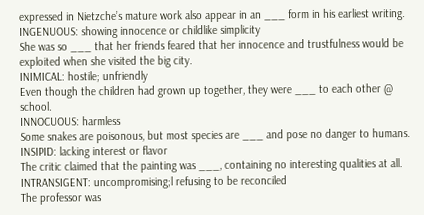expressed in Nietzche’s mature work also appear in an ___ form in his earliest writing.
INGENUOUS: showing innocence or childlike simplicity
She was so ___ that her friends feared that her innocence and trustfulness would be exploited when she visited the big city.
INIMICAL: hostile; unfriendly
Even though the children had grown up together, they were ___ to each other @ school.
INNOCUOUS: harmless
Some snakes are poisonous, but most species are ___ and pose no danger to humans.
INSIPID: lacking interest or flavor
The critic claimed that the painting was ___, containing no interesting qualities at all.
INTRANSIGENT: uncompromising;l refusing to be reconciled
The professor was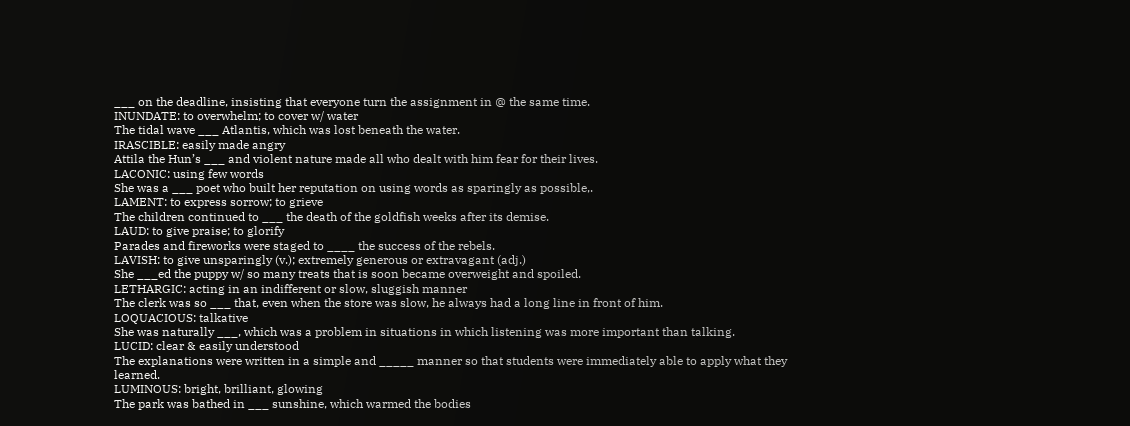___ on the deadline, insisting that everyone turn the assignment in @ the same time.
INUNDATE: to overwhelm; to cover w/ water
The tidal wave ___ Atlantis, which was lost beneath the water.
IRASCIBLE: easily made angry
Attila the Hun’s ___ and violent nature made all who dealt with him fear for their lives.
LACONIC: using few words
She was a ___ poet who built her reputation on using words as sparingly as possible,.
LAMENT: to express sorrow; to grieve
The children continued to ___ the death of the goldfish weeks after its demise.
LAUD: to give praise; to glorify
Parades and fireworks were staged to ____ the success of the rebels.
LAVISH: to give unsparingly (v.); extremely generous or extravagant (adj.)
She ___ed the puppy w/ so many treats that is soon became overweight and spoiled.
LETHARGIC: acting in an indifferent or slow, sluggish manner
The clerk was so ___ that, even when the store was slow, he always had a long line in front of him.
LOQUACIOUS: talkative
She was naturally ___, which was a problem in situations in which listening was more important than talking.
LUCID: clear & easily understood
The explanations were written in a simple and _____ manner so that students were immediately able to apply what they learned.
LUMINOUS: bright, brilliant, glowing
The park was bathed in ___ sunshine, which warmed the bodies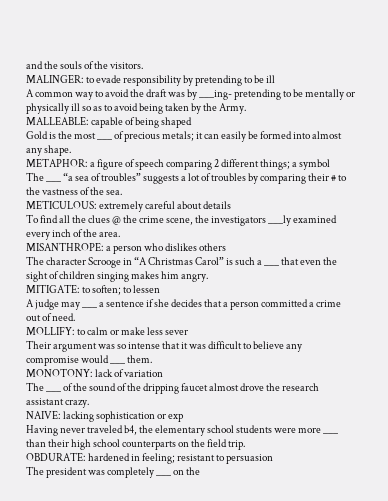and the souls of the visitors.
MALINGER: to evade responsibility by pretending to be ill
A common way to avoid the draft was by ___ing- pretending to be mentally or physically ill so as to avoid being taken by the Army.
MALLEABLE: capable of being shaped
Gold is the most ___ of precious metals; it can easily be formed into almost any shape.
METAPHOR: a figure of speech comparing 2 different things; a symbol
The ___ “a sea of troubles” suggests a lot of troubles by comparing their # to the vastness of the sea.
METICULOUS: extremely careful about details
To find all the clues @ the crime scene, the investigators ___ly examined every inch of the area.
MISANTHROPE: a person who dislikes others
The character Scrooge in “A Christmas Carol” is such a ___ that even the sight of children singing makes him angry.
MITIGATE: to soften; to lessen
A judge may ___ a sentence if she decides that a person committed a crime out of need.
MOLLIFY: to calm or make less sever
Their argument was so intense that it was difficult to believe any compromise would ___ them.
MONOTONY: lack of variation
The ___ of the sound of the dripping faucet almost drove the research assistant crazy.
NAIVE: lacking sophistication or exp
Having never traveled b4, the elementary school students were more ___ than their high school counterparts on the field trip.
OBDURATE: hardened in feeling; resistant to persuasion
The president was completely ___ on the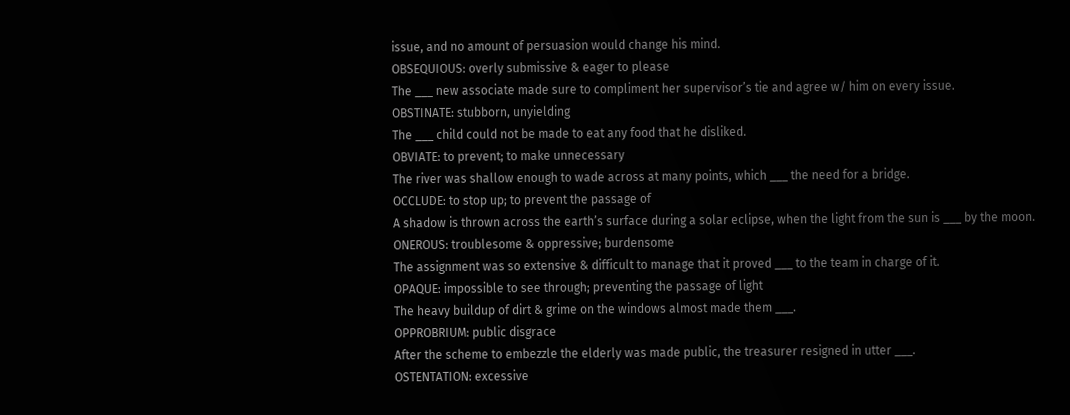issue, and no amount of persuasion would change his mind.
OBSEQUIOUS: overly submissive & eager to please
The ___ new associate made sure to compliment her supervisor’s tie and agree w/ him on every issue.
OBSTINATE: stubborn, unyielding
The ___ child could not be made to eat any food that he disliked.
OBVIATE: to prevent; to make unnecessary
The river was shallow enough to wade across at many points, which ___ the need for a bridge.
OCCLUDE: to stop up; to prevent the passage of
A shadow is thrown across the earth’s surface during a solar eclipse, when the light from the sun is ___ by the moon.
ONEROUS: troublesome & oppressive; burdensome
The assignment was so extensive & difficult to manage that it proved ___ to the team in charge of it.
OPAQUE: impossible to see through; preventing the passage of light
The heavy buildup of dirt & grime on the windows almost made them ___.
OPPROBRIUM: public disgrace
After the scheme to embezzle the elderly was made public, the treasurer resigned in utter ___.
OSTENTATION: excessive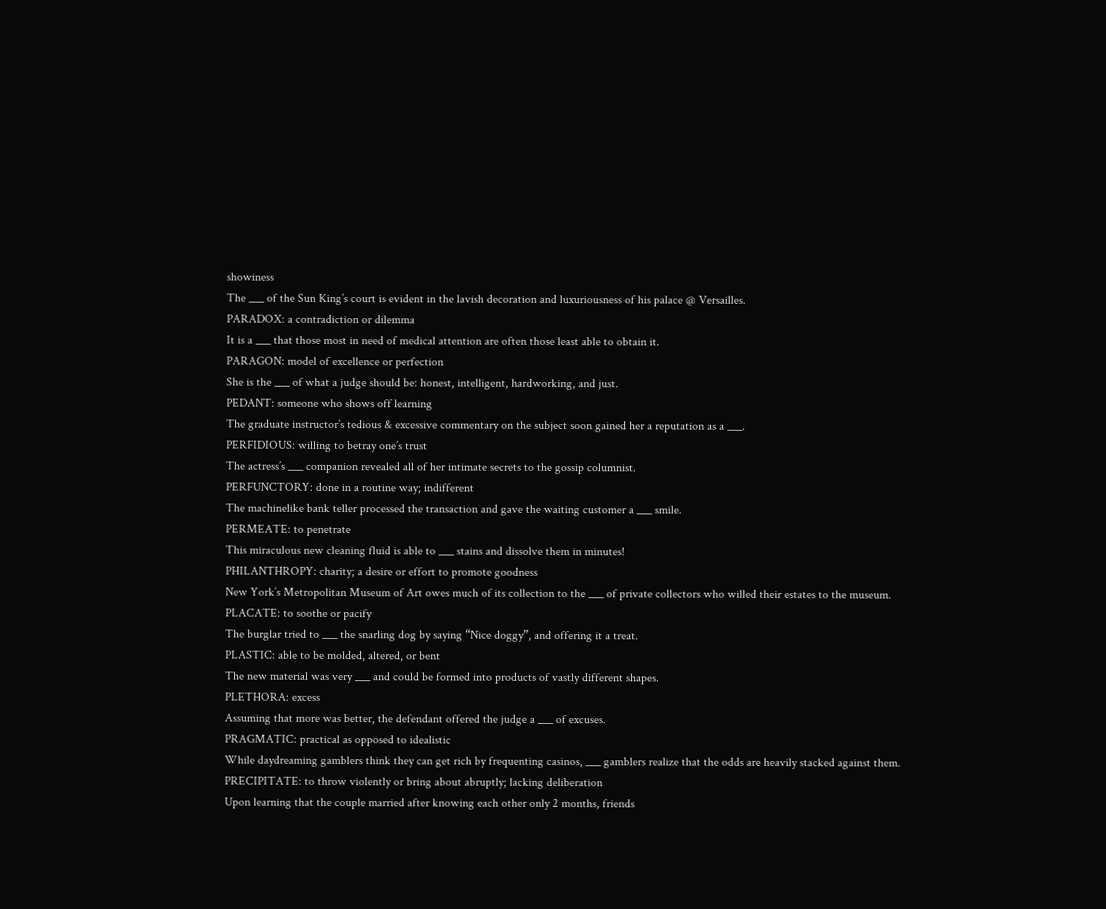showiness
The ___ of the Sun King’s court is evident in the lavish decoration and luxuriousness of his palace @ Versailles.
PARADOX: a contradiction or dilemma
It is a ___ that those most in need of medical attention are often those least able to obtain it.
PARAGON: model of excellence or perfection
She is the ___ of what a judge should be: honest, intelligent, hardworking, and just.
PEDANT: someone who shows off learning
The graduate instructor’s tedious & excessive commentary on the subject soon gained her a reputation as a ___.
PERFIDIOUS: willing to betray one’s trust
The actress’s ___ companion revealed all of her intimate secrets to the gossip columnist.
PERFUNCTORY: done in a routine way; indifferent
The machinelike bank teller processed the transaction and gave the waiting customer a ___ smile.
PERMEATE: to penetrate
This miraculous new cleaning fluid is able to ___ stains and dissolve them in minutes!
PHILANTHROPY: charity; a desire or effort to promote goodness
New York’s Metropolitan Museum of Art owes much of its collection to the ___ of private collectors who willed their estates to the museum.
PLACATE: to soothe or pacify
The burglar tried to ___ the snarling dog by saying “Nice doggy”, and offering it a treat.
PLASTIC: able to be molded, altered, or bent
The new material was very ___ and could be formed into products of vastly different shapes.
PLETHORA: excess
Assuming that more was better, the defendant offered the judge a ___ of excuses.
PRAGMATIC: practical as opposed to idealistic
While daydreaming gamblers think they can get rich by frequenting casinos, ___ gamblers realize that the odds are heavily stacked against them.
PRECIPITATE: to throw violently or bring about abruptly; lacking deliberation
Upon learning that the couple married after knowing each other only 2 months, friends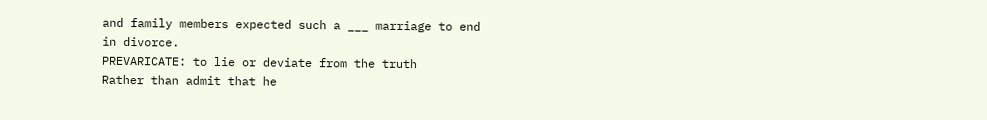and family members expected such a ___ marriage to end in divorce.
PREVARICATE: to lie or deviate from the truth
Rather than admit that he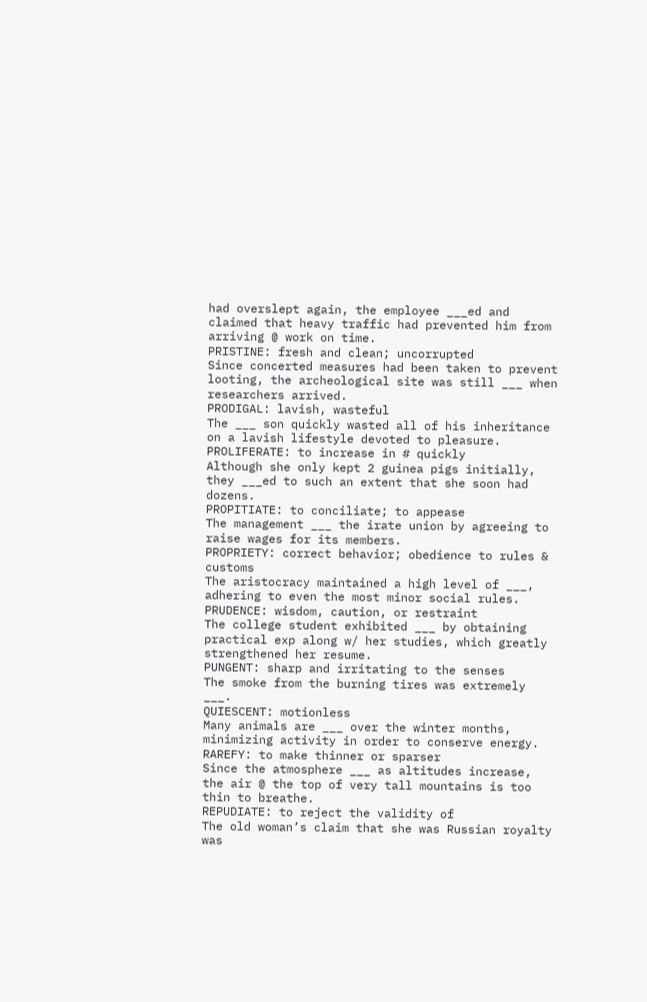had overslept again, the employee ___ed and claimed that heavy traffic had prevented him from arriving @ work on time.
PRISTINE: fresh and clean; uncorrupted
Since concerted measures had been taken to prevent looting, the archeological site was still ___ when researchers arrived.
PRODIGAL: lavish, wasteful
The ___ son quickly wasted all of his inheritance on a lavish lifestyle devoted to pleasure.
PROLIFERATE: to increase in # quickly
Although she only kept 2 guinea pigs initially, they ___ed to such an extent that she soon had dozens.
PROPITIATE: to conciliate; to appease
The management ___ the irate union by agreeing to raise wages for its members.
PROPRIETY: correct behavior; obedience to rules & customs
The aristocracy maintained a high level of ___, adhering to even the most minor social rules.
PRUDENCE: wisdom, caution, or restraint
The college student exhibited ___ by obtaining practical exp along w/ her studies, which greatly strengthened her resume.
PUNGENT: sharp and irritating to the senses
The smoke from the burning tires was extremely ___.
QUIESCENT: motionless
Many animals are ___ over the winter months, minimizing activity in order to conserve energy.
RAREFY: to make thinner or sparser
Since the atmosphere ___ as altitudes increase, the air @ the top of very tall mountains is too thin to breathe.
REPUDIATE: to reject the validity of
The old woman’s claim that she was Russian royalty was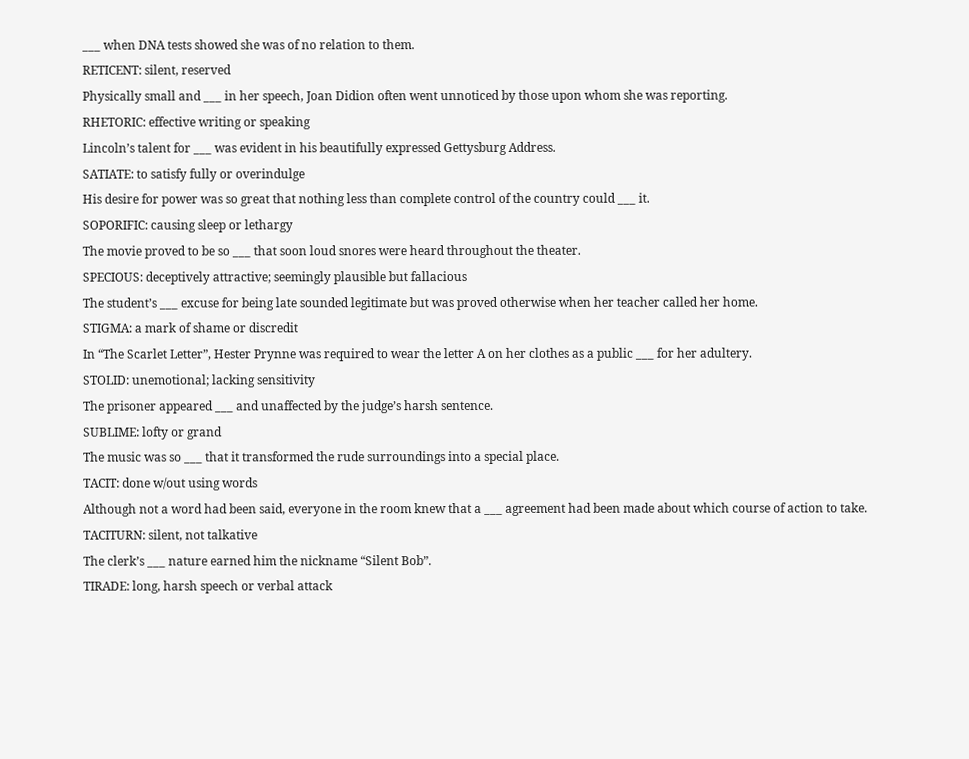___ when DNA tests showed she was of no relation to them.
RETICENT: silent, reserved
Physically small and ___ in her speech, Joan Didion often went unnoticed by those upon whom she was reporting.
RHETORIC: effective writing or speaking
Lincoln’s talent for ___ was evident in his beautifully expressed Gettysburg Address.
SATIATE: to satisfy fully or overindulge
His desire for power was so great that nothing less than complete control of the country could ___ it.
SOPORIFIC: causing sleep or lethargy
The movie proved to be so ___ that soon loud snores were heard throughout the theater.
SPECIOUS: deceptively attractive; seemingly plausible but fallacious
The student’s ___ excuse for being late sounded legitimate but was proved otherwise when her teacher called her home.
STIGMA: a mark of shame or discredit
In “The Scarlet Letter”, Hester Prynne was required to wear the letter A on her clothes as a public ___ for her adultery.
STOLID: unemotional; lacking sensitivity
The prisoner appeared ___ and unaffected by the judge’s harsh sentence.
SUBLIME: lofty or grand
The music was so ___ that it transformed the rude surroundings into a special place.
TACIT: done w/out using words
Although not a word had been said, everyone in the room knew that a ___ agreement had been made about which course of action to take.
TACITURN: silent, not talkative
The clerk’s ___ nature earned him the nickname “Silent Bob”.
TIRADE: long, harsh speech or verbal attack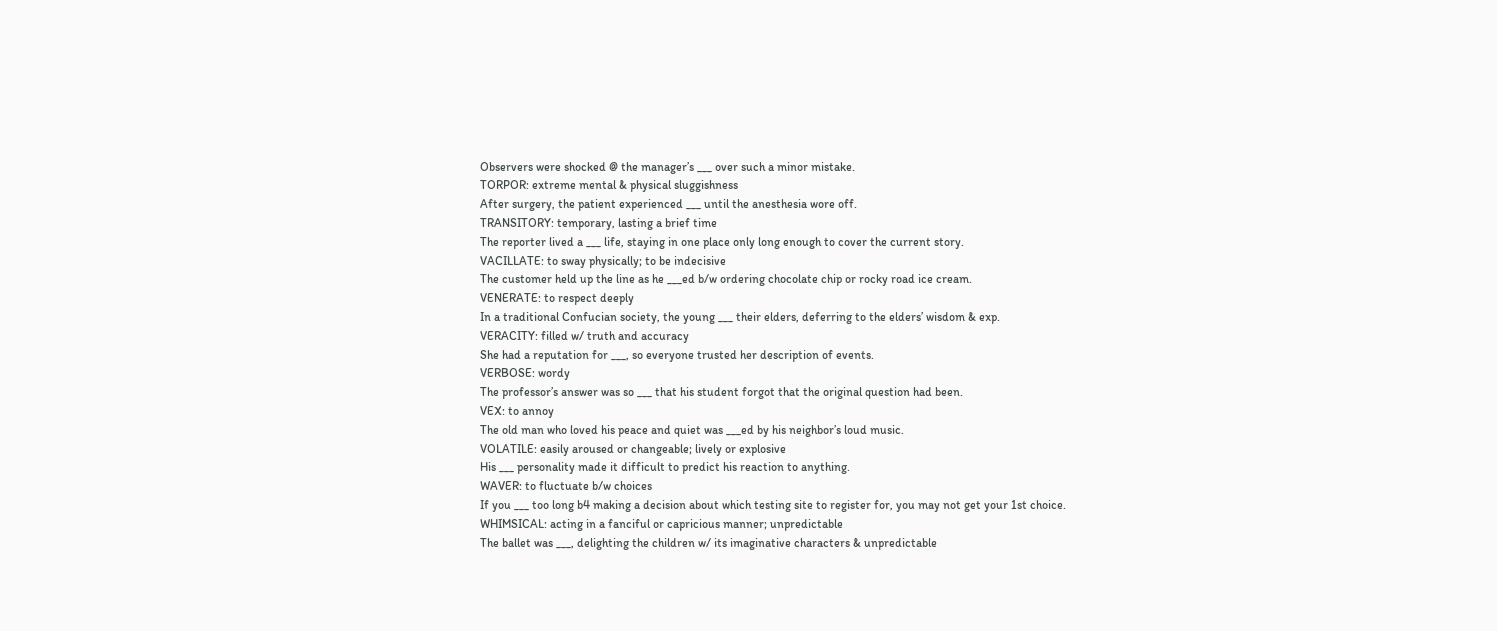Observers were shocked @ the manager’s ___ over such a minor mistake.
TORPOR: extreme mental & physical sluggishness
After surgery, the patient experienced ___ until the anesthesia wore off.
TRANSITORY: temporary, lasting a brief time
The reporter lived a ___ life, staying in one place only long enough to cover the current story.
VACILLATE: to sway physically; to be indecisive
The customer held up the line as he ___ed b/w ordering chocolate chip or rocky road ice cream.
VENERATE: to respect deeply
In a traditional Confucian society, the young ___ their elders, deferring to the elders’ wisdom & exp.
VERACITY: filled w/ truth and accuracy
She had a reputation for ___, so everyone trusted her description of events.
VERBOSE: wordy
The professor’s answer was so ___ that his student forgot that the original question had been.
VEX: to annoy
The old man who loved his peace and quiet was ___ed by his neighbor’s loud music.
VOLATILE: easily aroused or changeable; lively or explosive
His ___ personality made it difficult to predict his reaction to anything.
WAVER: to fluctuate b/w choices
If you ___ too long b4 making a decision about which testing site to register for, you may not get your 1st choice.
WHIMSICAL: acting in a fanciful or capricious manner; unpredictable
The ballet was ___, delighting the children w/ its imaginative characters & unpredictable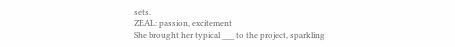sets.
ZEAL: passion, excitement
She brought her typical ___ to the project, sparkling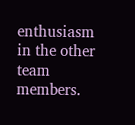enthusiasm in the other team members.